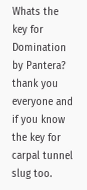Whats the key for Domination by Pantera?
thank you everyone and if you know the key for carpal tunnel slug too.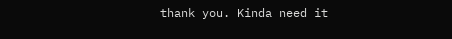thank you. Kinda need it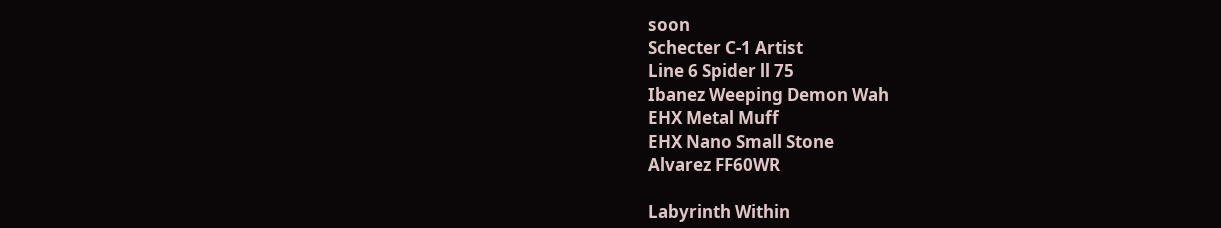soon
Schecter C-1 Artist
Line 6 Spider ll 75
Ibanez Weeping Demon Wah
EHX Metal Muff
EHX Nano Small Stone
Alvarez FF60WR

Labyrinth Within